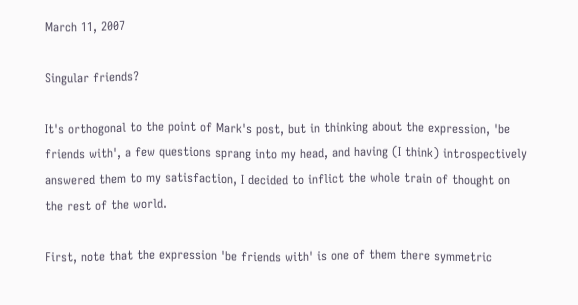March 11, 2007

Singular friends?

It's orthogonal to the point of Mark's post, but in thinking about the expression, 'be friends with', a few questions sprang into my head, and having (I think) introspectively answered them to my satisfaction, I decided to inflict the whole train of thought on the rest of the world.

First, note that the expression 'be friends with' is one of them there symmetric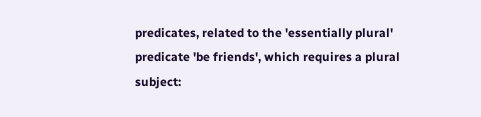predicates, related to the 'essentially plural' predicate 'be friends', which requires a plural subject: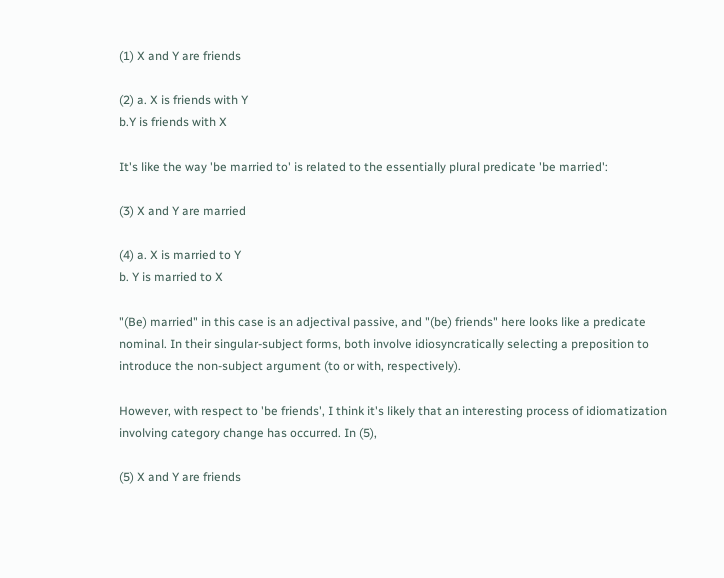(1) X and Y are friends

(2) a. X is friends with Y
b.Y is friends with X

It's like the way 'be married to' is related to the essentially plural predicate 'be married':

(3) X and Y are married

(4) a. X is married to Y
b. Y is married to X

"(Be) married" in this case is an adjectival passive, and "(be) friends" here looks like a predicate nominal. In their singular-subject forms, both involve idiosyncratically selecting a preposition to introduce the non-subject argument (to or with, respectively).

However, with respect to 'be friends', I think it's likely that an interesting process of idiomatization involving category change has occurred. In (5),

(5) X and Y are friends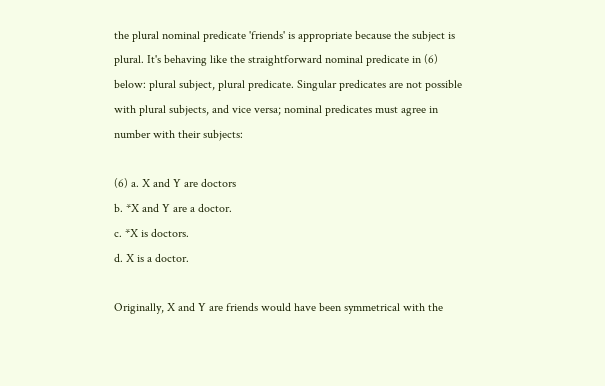the plural nominal predicate 'friends' is appropriate because the subject is plural. It's behaving like the straightforward nominal predicate in (6) below: plural subject, plural predicate. Singular predicates are not possible with plural subjects, and vice versa; nominal predicates must agree in number with their subjects:

(6) a. X and Y are doctors
b. *X and Y are a doctor.
c. *X is doctors.
d. X is a doctor.

Originally, X and Y are friends would have been symmetrical with the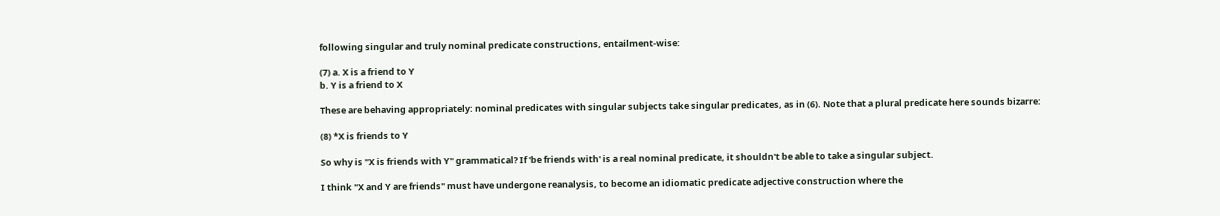following singular and truly nominal predicate constructions, entailment-wise:

(7) a. X is a friend to Y
b. Y is a friend to X

These are behaving appropriately: nominal predicates with singular subjects take singular predicates, as in (6). Note that a plural predicate here sounds bizarre:

(8) *X is friends to Y

So why is "X is friends with Y" grammatical? If 'be friends with' is a real nominal predicate, it shouldn't be able to take a singular subject.

I think "X and Y are friends" must have undergone reanalysis, to become an idiomatic predicate adjective construction where the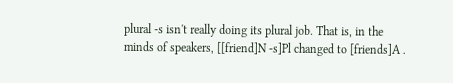plural -s isn't really doing its plural job. That is, in the minds of speakers, [[friend]N -s]Pl changed to [friends]A .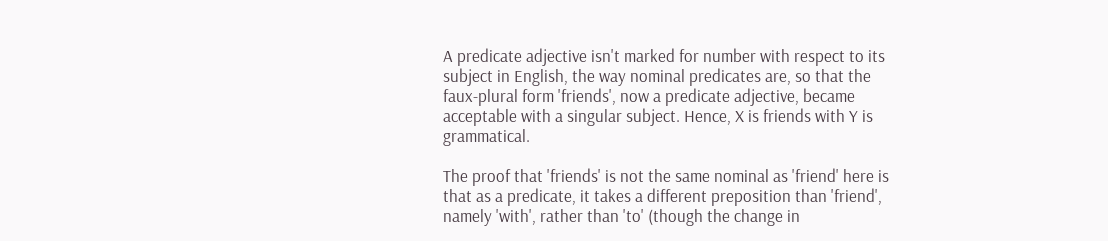A predicate adjective isn't marked for number with respect to its subject in English, the way nominal predicates are, so that the faux-plural form 'friends', now a predicate adjective, became acceptable with a singular subject. Hence, X is friends with Y is grammatical.

The proof that 'friends' is not the same nominal as 'friend' here is that as a predicate, it takes a different preposition than 'friend', namely 'with', rather than 'to' (though the change in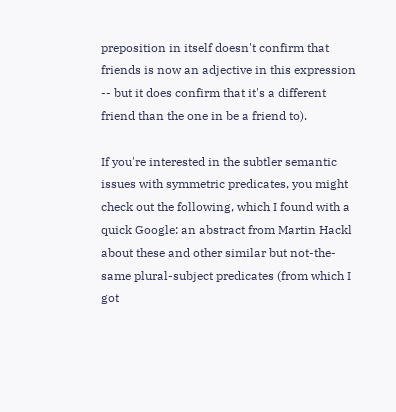preposition in itself doesn't confirm that friends is now an adjective in this expression -- but it does confirm that it's a different friend than the one in be a friend to).

If you're interested in the subtler semantic issues with symmetric predicates, you might check out the following, which I found with a quick Google: an abstract from Martin Hackl about these and other similar but not-the-same plural-subject predicates (from which I got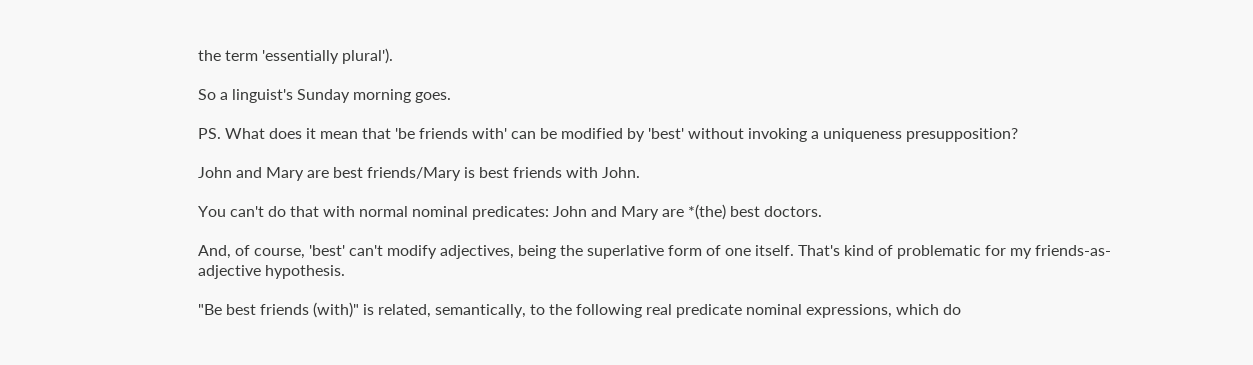the term 'essentially plural').

So a linguist's Sunday morning goes.

PS. What does it mean that 'be friends with' can be modified by 'best' without invoking a uniqueness presupposition?

John and Mary are best friends/Mary is best friends with John.

You can't do that with normal nominal predicates: John and Mary are *(the) best doctors.

And, of course, 'best' can't modify adjectives, being the superlative form of one itself. That's kind of problematic for my friends-as-adjective hypothesis.

"Be best friends (with)" is related, semantically, to the following real predicate nominal expressions, which do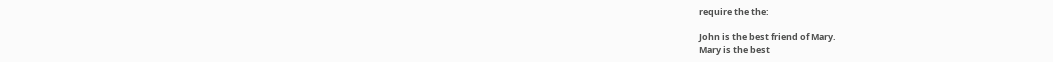require the the:

John is the best friend of Mary.
Mary is the best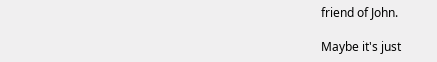friend of John.

Maybe it's just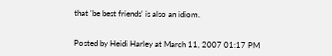that 'be best friends' is also an idiom.


Posted by Heidi Harley at March 11, 2007 01:17 PM